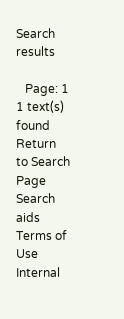Search results

   Page: 1
1 text(s) found
Return to Search Page
Search aids
Terms of Use
Internal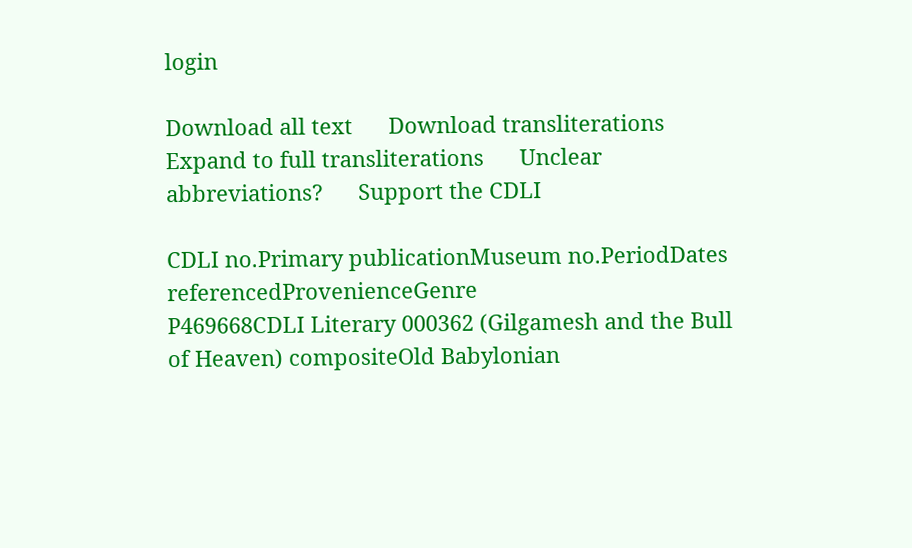login

Download all text      Download transliterations      Expand to full transliterations      Unclear abbreviations?      Support the CDLI

CDLI no.Primary publicationMuseum no.PeriodDates referencedProvenienceGenre
P469668CDLI Literary 000362 (Gilgamesh and the Bull of Heaven) compositeOld Babylonian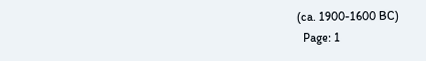(ca. 1900-1600 BC)
  Page: 1